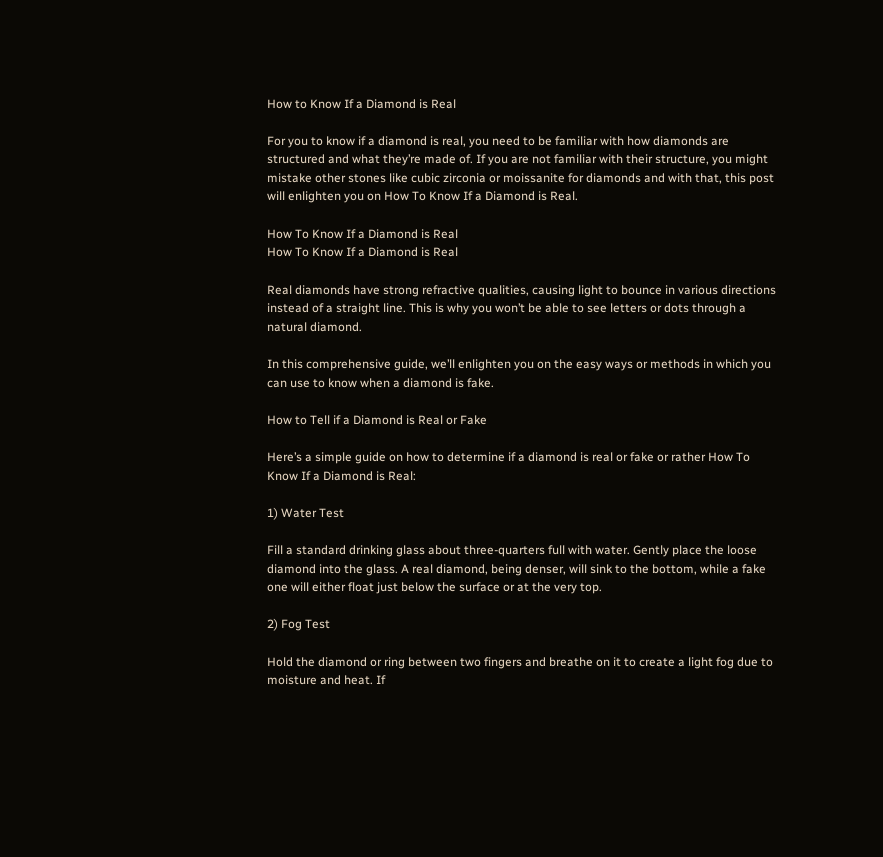How to Know If a Diamond is Real

For you to know if a diamond is real, you need to be familiar with how diamonds are structured and what they’re made of. If you are not familiar with their structure, you might mistake other stones like cubic zirconia or moissanite for diamonds and with that, this post will enlighten you on How To Know If a Diamond is Real.

How To Know If a Diamond is Real
How To Know If a Diamond is Real

Real diamonds have strong refractive qualities, causing light to bounce in various directions instead of a straight line. This is why you won’t be able to see letters or dots through a natural diamond.

In this comprehensive guide, we’ll enlighten you on the easy ways or methods in which you can use to know when a diamond is fake.

How to Tell if a Diamond is Real or Fake

Here’s a simple guide on how to determine if a diamond is real or fake or rather How To Know If a Diamond is Real:

1) Water Test

Fill a standard drinking glass about three-quarters full with water. Gently place the loose diamond into the glass. A real diamond, being denser, will sink to the bottom, while a fake one will either float just below the surface or at the very top.

2) Fog Test

Hold the diamond or ring between two fingers and breathe on it to create a light fog due to moisture and heat. If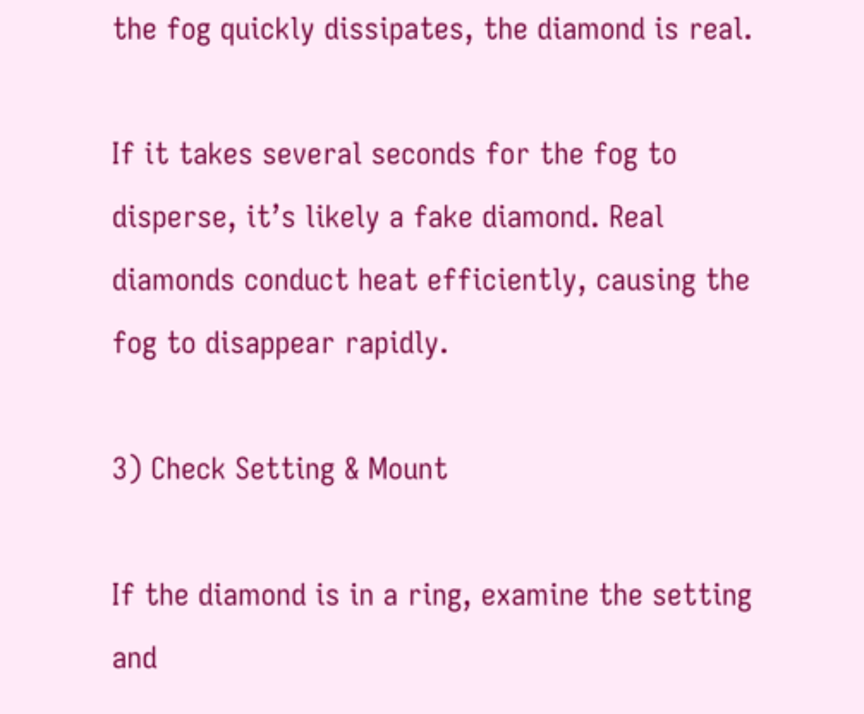the fog quickly dissipates, the diamond is real.

If it takes several seconds for the fog to disperse, it’s likely a fake diamond. Real diamonds conduct heat efficiently, causing the fog to disappear rapidly.

3) Check Setting & Mount

If the diamond is in a ring, examine the setting and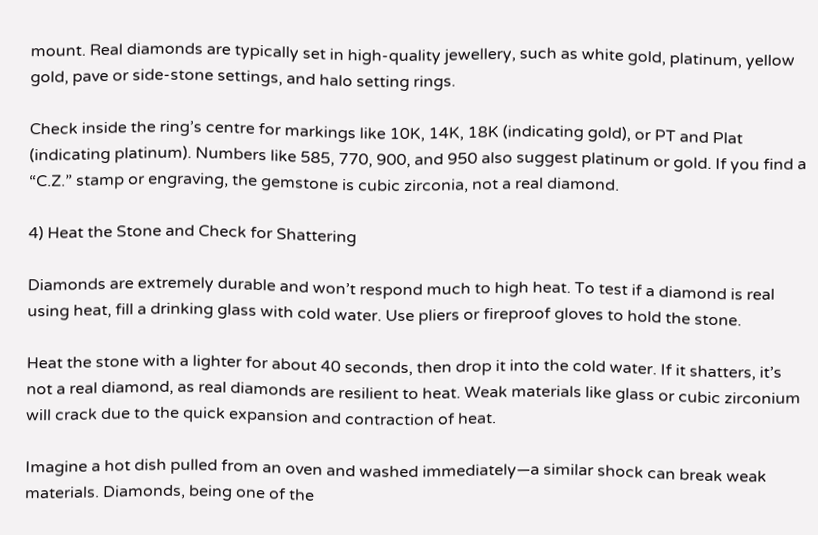mount. Real diamonds are typically set in high-quality jewellery, such as white gold, platinum, yellow gold, pave or side-stone settings, and halo setting rings.

Check inside the ring’s centre for markings like 10K, 14K, 18K (indicating gold), or PT and Plat (indicating platinum). Numbers like 585, 770, 900, and 950 also suggest platinum or gold. If you find a “C.Z.” stamp or engraving, the gemstone is cubic zirconia, not a real diamond.

4) Heat the Stone and Check for Shattering

Diamonds are extremely durable and won’t respond much to high heat. To test if a diamond is real using heat, fill a drinking glass with cold water. Use pliers or fireproof gloves to hold the stone.

Heat the stone with a lighter for about 40 seconds, then drop it into the cold water. If it shatters, it’s not a real diamond, as real diamonds are resilient to heat. Weak materials like glass or cubic zirconium will crack due to the quick expansion and contraction of heat.

Imagine a hot dish pulled from an oven and washed immediately—a similar shock can break weak materials. Diamonds, being one of the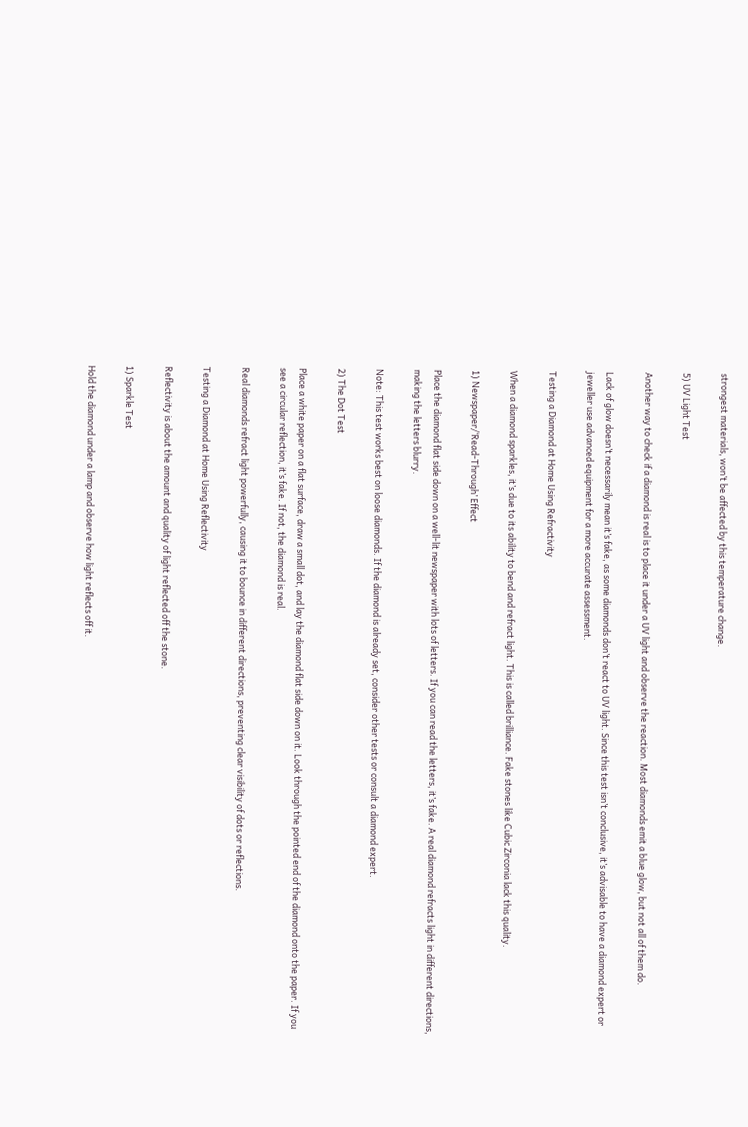strongest materials, won’t be affected by this temperature change.

5) UV Light Test

Another way to check if a diamond is real is to place it under a UV light and observe the reaction. Most diamonds emit a blue glow, but not all of them do.

Lack of glow doesn’t necessarily mean it’s fake, as some diamonds don’t react to UV light. Since this test isn’t conclusive, it’s advisable to have a diamond expert or jeweller use advanced equipment for a more accurate assessment.

Testing a Diamond at Home Using Refractivity

When a diamond sparkles, it’s due to its ability to bend and refract light. This is called brilliance. Fake stones like Cubic Zirconia lack this quality.

1) Newspaper/‘Read-Through’ Effect

Place the diamond flat side down on a well-lit newspaper with lots of letters. If you can read the letters, it’s fake. A real diamond refracts light in different directions, making the letters blurry.

Note: This test works best on loose diamonds. If the diamond is already set, consider other tests or consult a diamond expert.

2) The Dot Test

Place a white paper on a flat surface, draw a small dot, and lay the diamond flat side down on it. Look through the pointed end of the diamond onto the paper. If you see a circular reflection, it’s fake. If not, the diamond is real.

Real diamonds refract light powerfully, causing it to bounce in different directions, preventing clear visibility of dots or reflections.

Testing a Diamond at Home Using Reflectivity

Reflectivity is about the amount and quality of light reflected off the stone.

1) Sparkle Test

Hold the diamond under a lamp and observe how light reflects off it.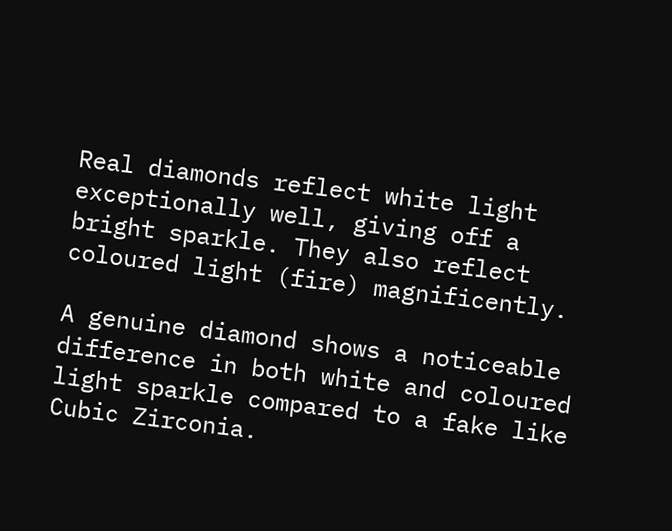Real diamonds reflect white light exceptionally well, giving off a bright sparkle. They also reflect coloured light (fire) magnificently.

A genuine diamond shows a noticeable difference in both white and coloured light sparkle compared to a fake like Cubic Zirconia.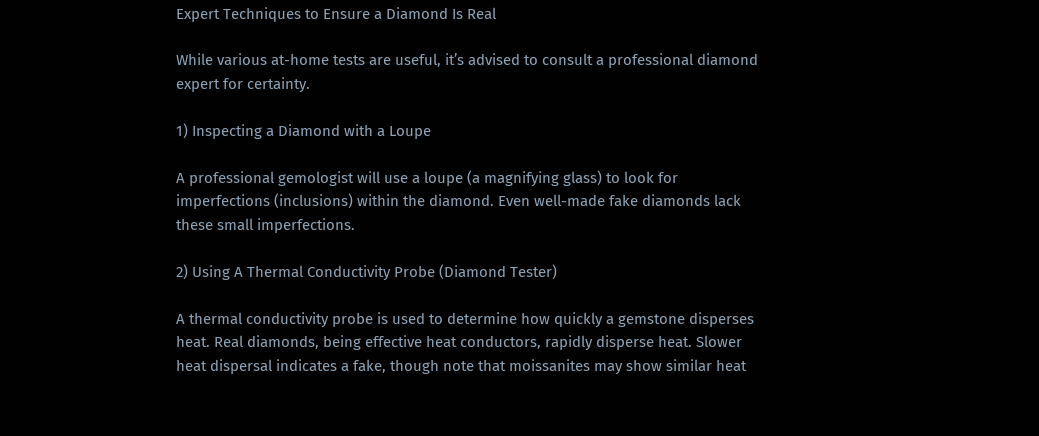Expert Techniques to Ensure a Diamond Is Real

While various at-home tests are useful, it’s advised to consult a professional diamond expert for certainty.

1) Inspecting a Diamond with a Loupe

A professional gemologist will use a loupe (a magnifying glass) to look for imperfections (inclusions) within the diamond. Even well-made fake diamonds lack these small imperfections.

2) Using A Thermal Conductivity Probe (Diamond Tester)

A thermal conductivity probe is used to determine how quickly a gemstone disperses heat. Real diamonds, being effective heat conductors, rapidly disperse heat. Slower heat dispersal indicates a fake, though note that moissanites may show similar heat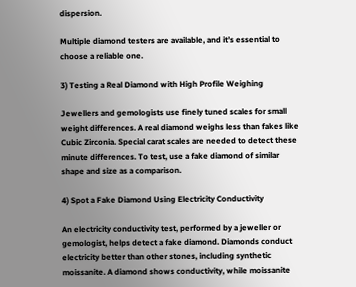dispersion.

Multiple diamond testers are available, and it’s essential to choose a reliable one.

3) Testing a Real Diamond with High Profile Weighing

Jewellers and gemologists use finely tuned scales for small weight differences. A real diamond weighs less than fakes like Cubic Zirconia. Special carat scales are needed to detect these minute differences. To test, use a fake diamond of similar shape and size as a comparison.

4) Spot a Fake Diamond Using Electricity Conductivity

An electricity conductivity test, performed by a jeweller or gemologist, helps detect a fake diamond. Diamonds conduct electricity better than other stones, including synthetic moissanite. A diamond shows conductivity, while moissanite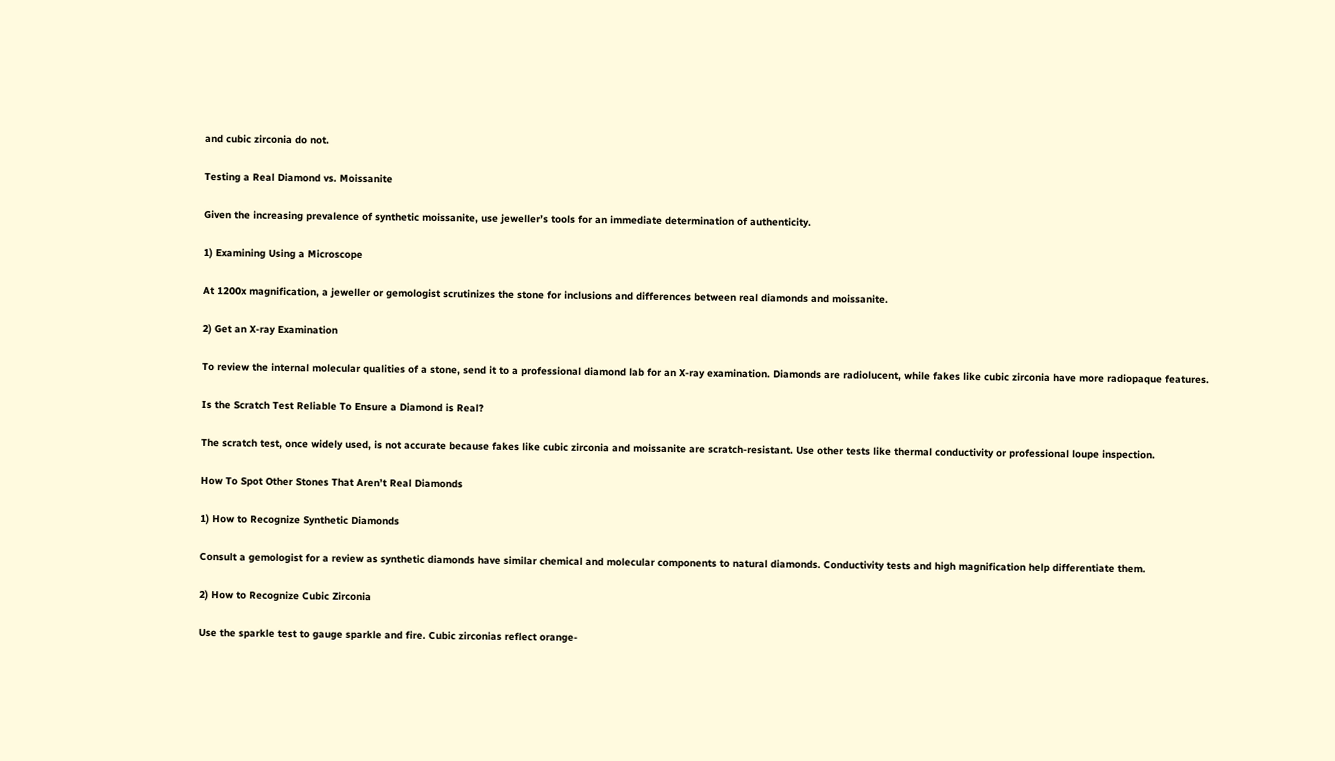and cubic zirconia do not.

Testing a Real Diamond vs. Moissanite

Given the increasing prevalence of synthetic moissanite, use jeweller’s tools for an immediate determination of authenticity.

1) Examining Using a Microscope

At 1200x magnification, a jeweller or gemologist scrutinizes the stone for inclusions and differences between real diamonds and moissanite.

2) Get an X-ray Examination

To review the internal molecular qualities of a stone, send it to a professional diamond lab for an X-ray examination. Diamonds are radiolucent, while fakes like cubic zirconia have more radiopaque features.

Is the Scratch Test Reliable To Ensure a Diamond is Real?

The scratch test, once widely used, is not accurate because fakes like cubic zirconia and moissanite are scratch-resistant. Use other tests like thermal conductivity or professional loupe inspection.

How To Spot Other Stones That Aren’t Real Diamonds

1) How to Recognize Synthetic Diamonds

Consult a gemologist for a review as synthetic diamonds have similar chemical and molecular components to natural diamonds. Conductivity tests and high magnification help differentiate them.

2) How to Recognize Cubic Zirconia

Use the sparkle test to gauge sparkle and fire. Cubic zirconias reflect orange-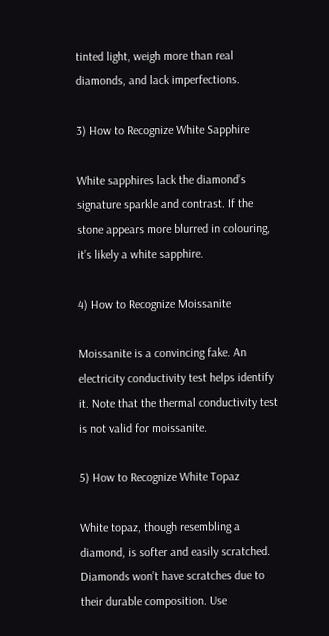tinted light, weigh more than real diamonds, and lack imperfections.

3) How to Recognize White Sapphire

White sapphires lack the diamond’s signature sparkle and contrast. If the stone appears more blurred in colouring, it’s likely a white sapphire.

4) How to Recognize Moissanite

Moissanite is a convincing fake. An electricity conductivity test helps identify it. Note that the thermal conductivity test is not valid for moissanite.

5) How to Recognize White Topaz

White topaz, though resembling a diamond, is softer and easily scratched. Diamonds won’t have scratches due to their durable composition. Use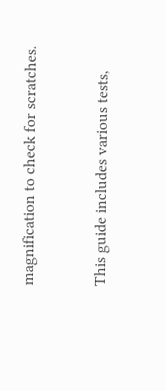magnification to check for scratches.


This guide includes various tests,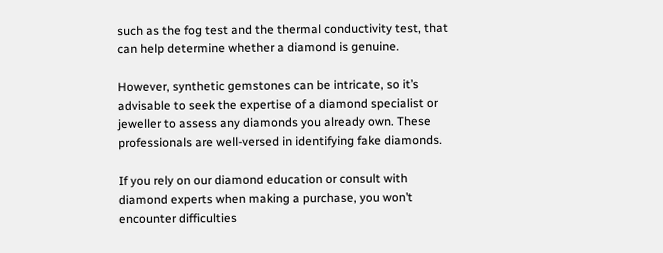such as the fog test and the thermal conductivity test, that can help determine whether a diamond is genuine.

However, synthetic gemstones can be intricate, so it’s advisable to seek the expertise of a diamond specialist or jeweller to assess any diamonds you already own. These professionals are well-versed in identifying fake diamonds.

If you rely on our diamond education or consult with diamond experts when making a purchase, you won’t encounter difficulties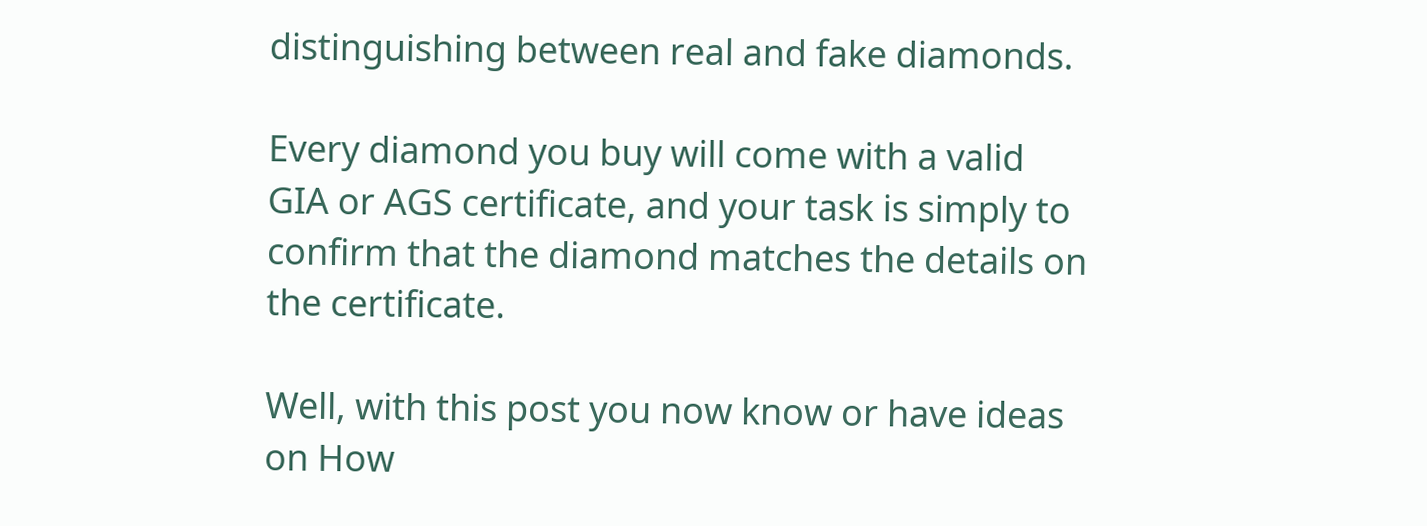distinguishing between real and fake diamonds.

Every diamond you buy will come with a valid GIA or AGS certificate, and your task is simply to confirm that the diamond matches the details on the certificate.

Well, with this post you now know or have ideas on How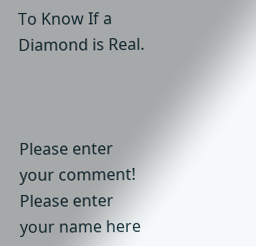To Know If a Diamond is Real.



Please enter your comment!
Please enter your name here